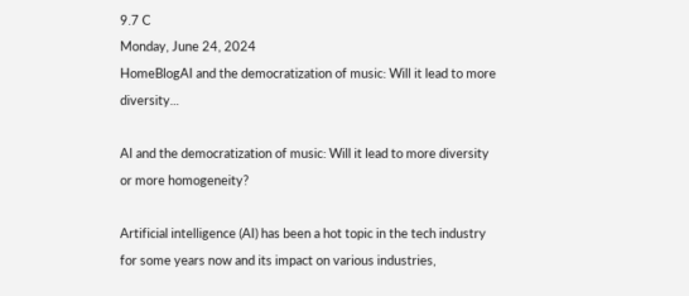9.7 C
Monday, June 24, 2024
HomeBlogAI and the democratization of music: Will it lead to more diversity...

AI and the democratization of music: Will it lead to more diversity or more homogeneity?

Artificial intelligence (AI) has been a hot topic in the tech industry for some years now and its impact on various industries,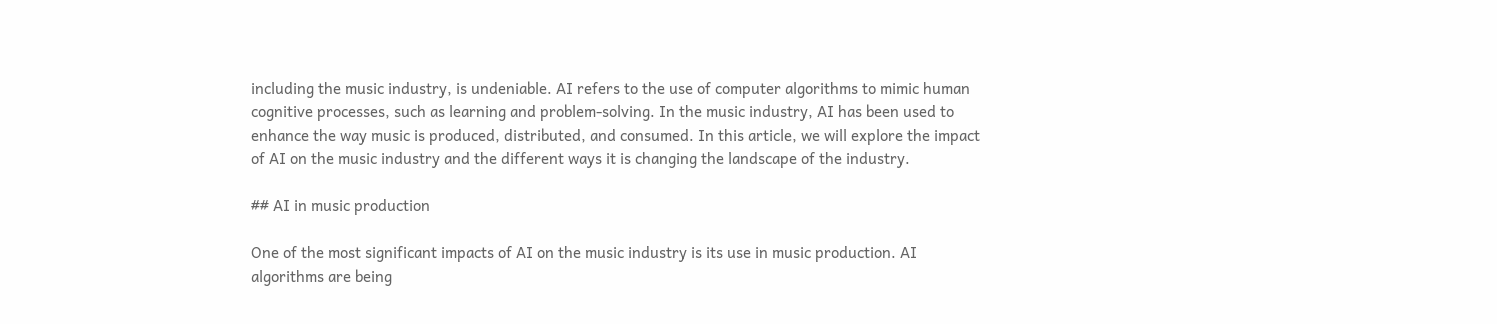including the music industry, is undeniable. AI refers to the use of computer algorithms to mimic human cognitive processes, such as learning and problem-solving. In the music industry, AI has been used to enhance the way music is produced, distributed, and consumed. In this article, we will explore the impact of AI on the music industry and the different ways it is changing the landscape of the industry.

## AI in music production

One of the most significant impacts of AI on the music industry is its use in music production. AI algorithms are being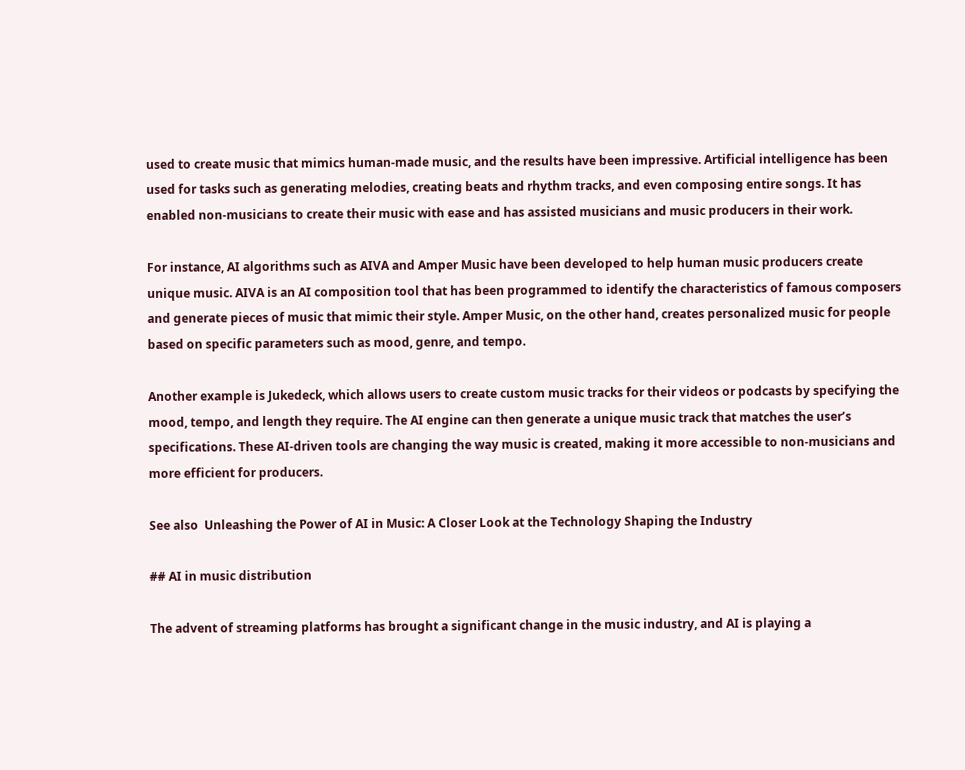used to create music that mimics human-made music, and the results have been impressive. Artificial intelligence has been used for tasks such as generating melodies, creating beats and rhythm tracks, and even composing entire songs. It has enabled non-musicians to create their music with ease and has assisted musicians and music producers in their work.

For instance, AI algorithms such as AIVA and Amper Music have been developed to help human music producers create unique music. AIVA is an AI composition tool that has been programmed to identify the characteristics of famous composers and generate pieces of music that mimic their style. Amper Music, on the other hand, creates personalized music for people based on specific parameters such as mood, genre, and tempo.

Another example is Jukedeck, which allows users to create custom music tracks for their videos or podcasts by specifying the mood, tempo, and length they require. The AI engine can then generate a unique music track that matches the user’s specifications. These AI-driven tools are changing the way music is created, making it more accessible to non-musicians and more efficient for producers.

See also  Unleashing the Power of AI in Music: A Closer Look at the Technology Shaping the Industry

## AI in music distribution

The advent of streaming platforms has brought a significant change in the music industry, and AI is playing a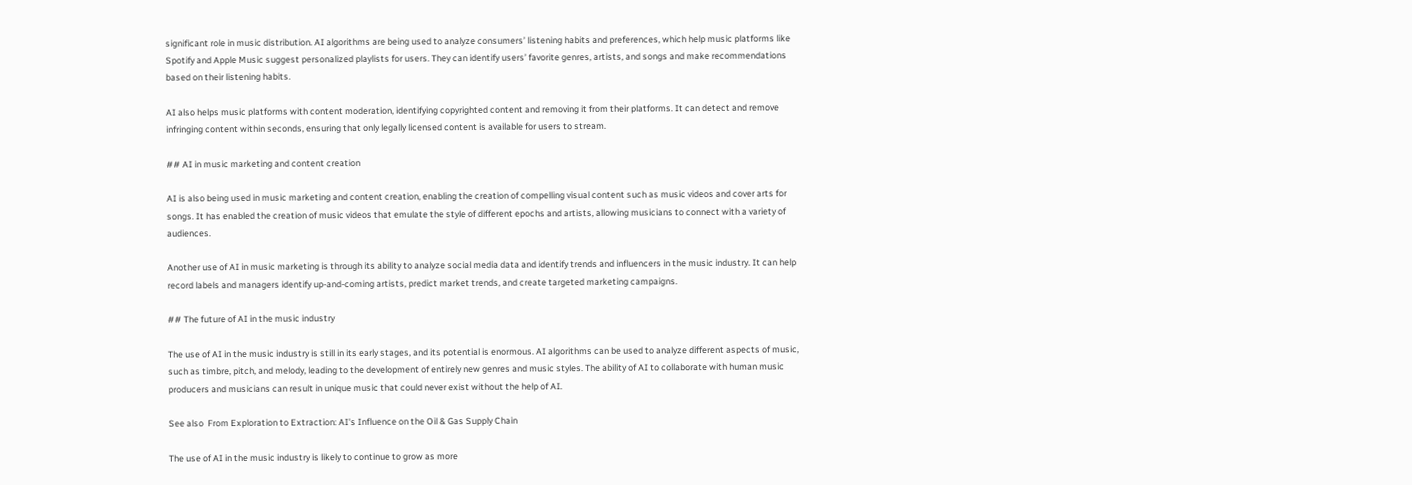significant role in music distribution. AI algorithms are being used to analyze consumers’ listening habits and preferences, which help music platforms like Spotify and Apple Music suggest personalized playlists for users. They can identify users’ favorite genres, artists, and songs and make recommendations based on their listening habits.

AI also helps music platforms with content moderation, identifying copyrighted content and removing it from their platforms. It can detect and remove infringing content within seconds, ensuring that only legally licensed content is available for users to stream.

## AI in music marketing and content creation

AI is also being used in music marketing and content creation, enabling the creation of compelling visual content such as music videos and cover arts for songs. It has enabled the creation of music videos that emulate the style of different epochs and artists, allowing musicians to connect with a variety of audiences.

Another use of AI in music marketing is through its ability to analyze social media data and identify trends and influencers in the music industry. It can help record labels and managers identify up-and-coming artists, predict market trends, and create targeted marketing campaigns.

## The future of AI in the music industry

The use of AI in the music industry is still in its early stages, and its potential is enormous. AI algorithms can be used to analyze different aspects of music, such as timbre, pitch, and melody, leading to the development of entirely new genres and music styles. The ability of AI to collaborate with human music producers and musicians can result in unique music that could never exist without the help of AI.

See also  From Exploration to Extraction: AI's Influence on the Oil & Gas Supply Chain

The use of AI in the music industry is likely to continue to grow as more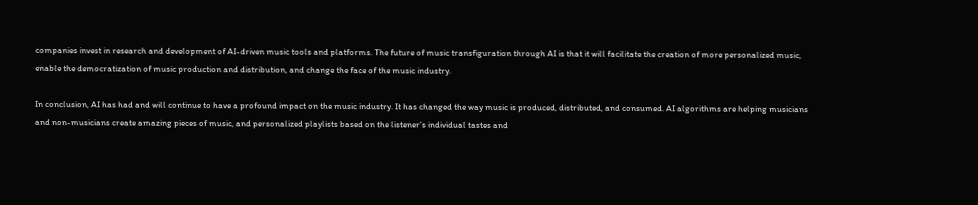companies invest in research and development of AI-driven music tools and platforms. The future of music transfiguration through AI is that it will facilitate the creation of more personalized music, enable the democratization of music production and distribution, and change the face of the music industry.

In conclusion, AI has had and will continue to have a profound impact on the music industry. It has changed the way music is produced, distributed, and consumed. AI algorithms are helping musicians and non-musicians create amazing pieces of music, and personalized playlists based on the listener’s individual tastes and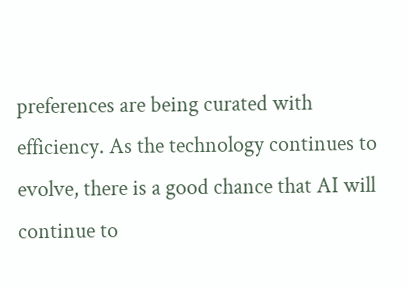preferences are being curated with efficiency. As the technology continues to evolve, there is a good chance that AI will continue to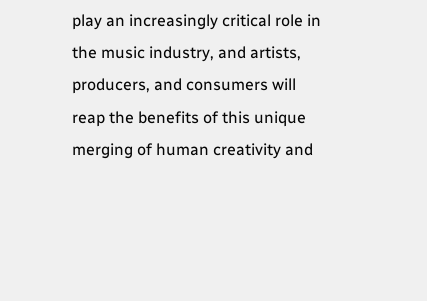play an increasingly critical role in the music industry, and artists, producers, and consumers will reap the benefits of this unique merging of human creativity and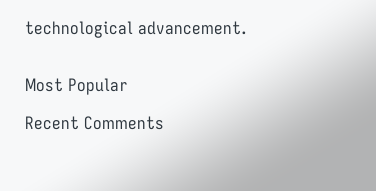technological advancement.


Most Popular

Recent Comments